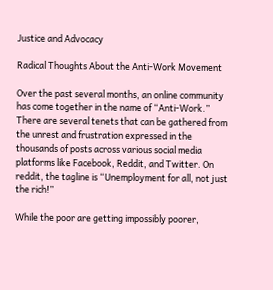Justice and Advocacy

Radical Thoughts About the Anti-Work Movement

Over the past several months, an online community has come together in the name of “Anti-Work.” There are several tenets that can be gathered from the unrest and frustration expressed in the thousands of posts across various social media platforms like Facebook, Reddit, and Twitter. On reddit, the tagline is “Unemployment for all, not just the rich!”

While the poor are getting impossibly poorer,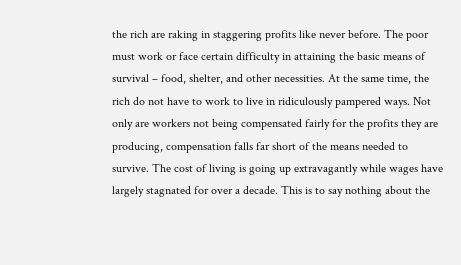the rich are raking in staggering profits like never before. The poor must work or face certain difficulty in attaining the basic means of survival – food, shelter, and other necessities. At the same time, the rich do not have to work to live in ridiculously pampered ways. Not only are workers not being compensated fairly for the profits they are producing, compensation falls far short of the means needed to survive. The cost of living is going up extravagantly while wages have largely stagnated for over a decade. This is to say nothing about the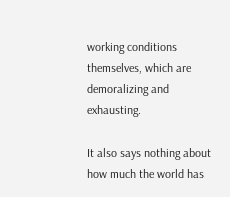working conditions themselves, which are demoralizing and exhausting.

It also says nothing about how much the world has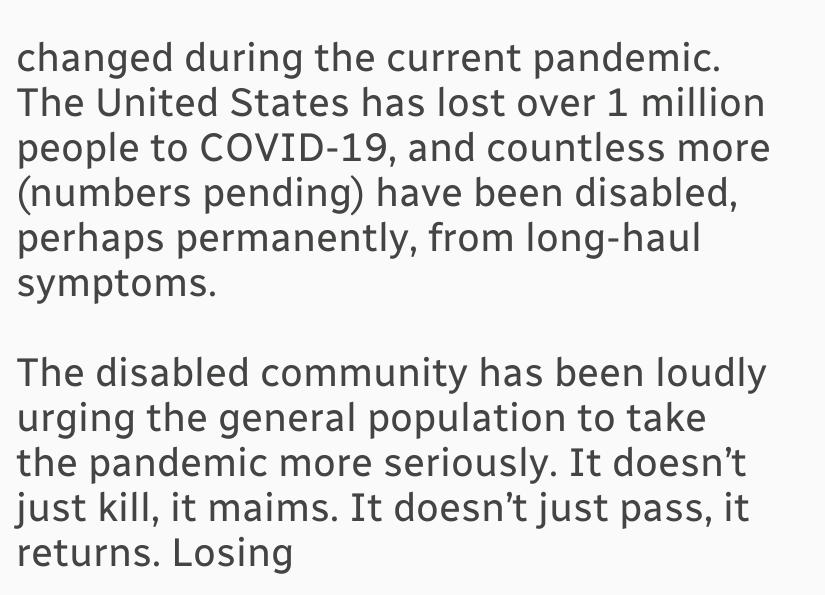changed during the current pandemic. The United States has lost over 1 million people to COVID-19, and countless more (numbers pending) have been disabled, perhaps permanently, from long-haul symptoms.

The disabled community has been loudly urging the general population to take the pandemic more seriously. It doesn’t just kill, it maims. It doesn’t just pass, it returns. Losing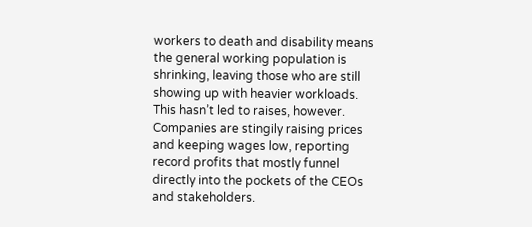workers to death and disability means the general working population is shrinking, leaving those who are still showing up with heavier workloads. This hasn’t led to raises, however. Companies are stingily raising prices and keeping wages low, reporting record profits that mostly funnel directly into the pockets of the CEOs and stakeholders.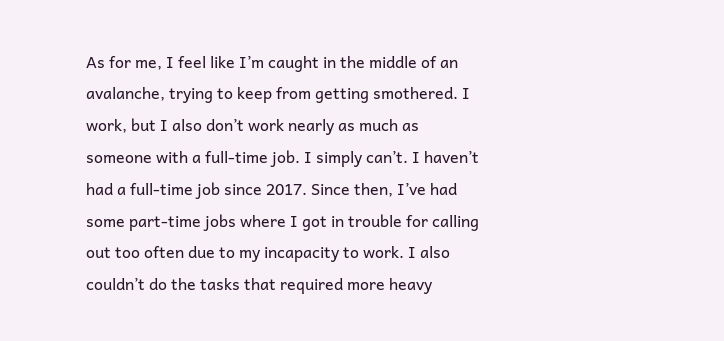As for me, I feel like I’m caught in the middle of an avalanche, trying to keep from getting smothered. I work, but I also don’t work nearly as much as someone with a full-time job. I simply can’t. I haven’t had a full-time job since 2017. Since then, I’ve had some part-time jobs where I got in trouble for calling out too often due to my incapacity to work. I also couldn’t do the tasks that required more heavy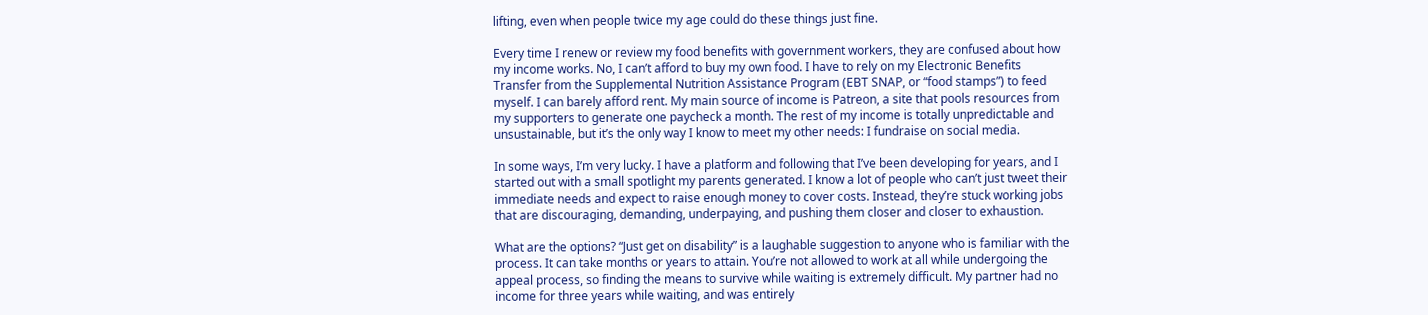lifting, even when people twice my age could do these things just fine.

Every time I renew or review my food benefits with government workers, they are confused about how my income works. No, I can’t afford to buy my own food. I have to rely on my Electronic Benefits Transfer from the Supplemental Nutrition Assistance Program (EBT SNAP, or “food stamps”) to feed myself. I can barely afford rent. My main source of income is Patreon, a site that pools resources from my supporters to generate one paycheck a month. The rest of my income is totally unpredictable and unsustainable, but it’s the only way I know to meet my other needs: I fundraise on social media.

In some ways, I’m very lucky. I have a platform and following that I’ve been developing for years, and I started out with a small spotlight my parents generated. I know a lot of people who can’t just tweet their immediate needs and expect to raise enough money to cover costs. Instead, they’re stuck working jobs that are discouraging, demanding, underpaying, and pushing them closer and closer to exhaustion.

What are the options? “Just get on disability” is a laughable suggestion to anyone who is familiar with the process. It can take months or years to attain. You’re not allowed to work at all while undergoing the appeal process, so finding the means to survive while waiting is extremely difficult. My partner had no income for three years while waiting, and was entirely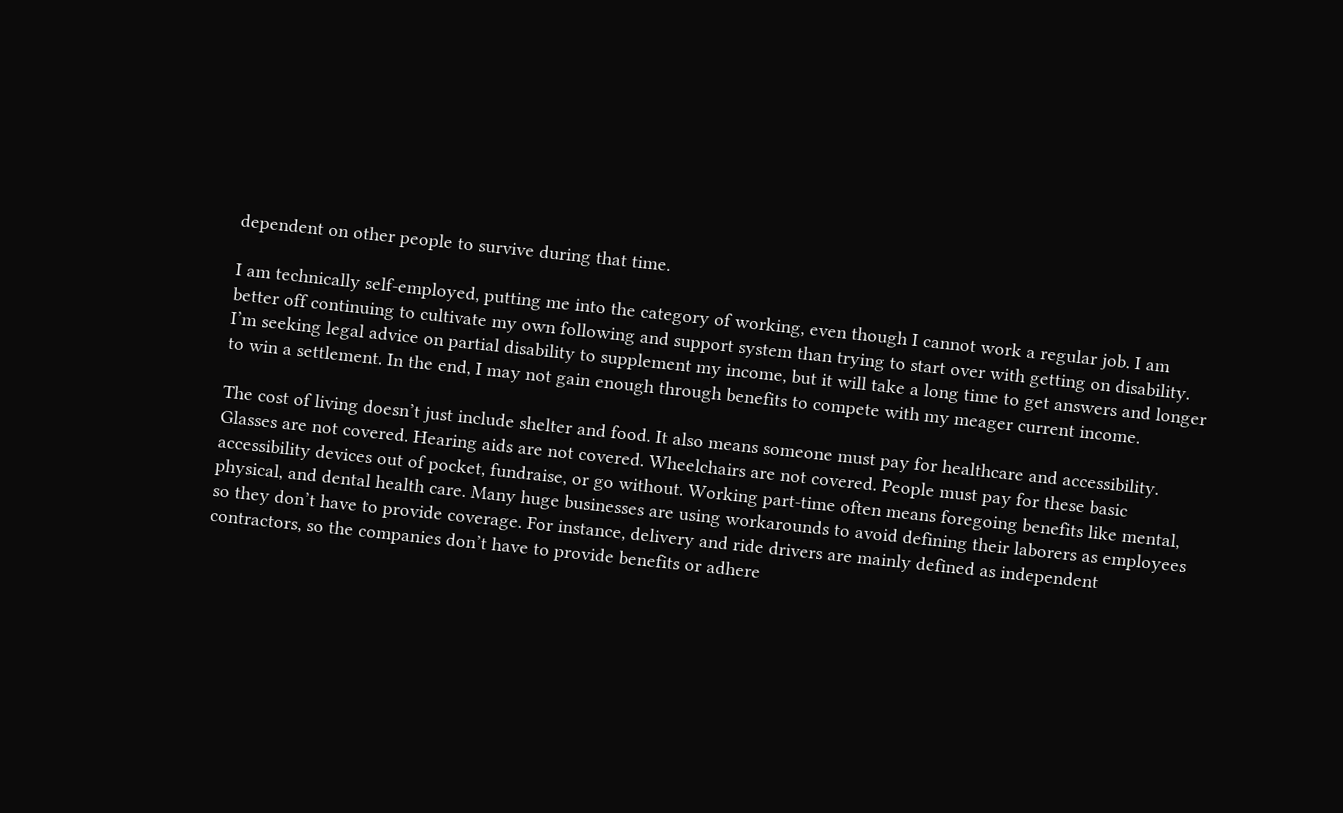dependent on other people to survive during that time.

I am technically self-employed, putting me into the category of working, even though I cannot work a regular job. I am better off continuing to cultivate my own following and support system than trying to start over with getting on disability. I’m seeking legal advice on partial disability to supplement my income, but it will take a long time to get answers and longer to win a settlement. In the end, I may not gain enough through benefits to compete with my meager current income.

The cost of living doesn’t just include shelter and food. It also means someone must pay for healthcare and accessibility. Glasses are not covered. Hearing aids are not covered. Wheelchairs are not covered. People must pay for these basic accessibility devices out of pocket, fundraise, or go without. Working part-time often means foregoing benefits like mental, physical, and dental health care. Many huge businesses are using workarounds to avoid defining their laborers as employees so they don’t have to provide coverage. For instance, delivery and ride drivers are mainly defined as independent contractors, so the companies don’t have to provide benefits or adhere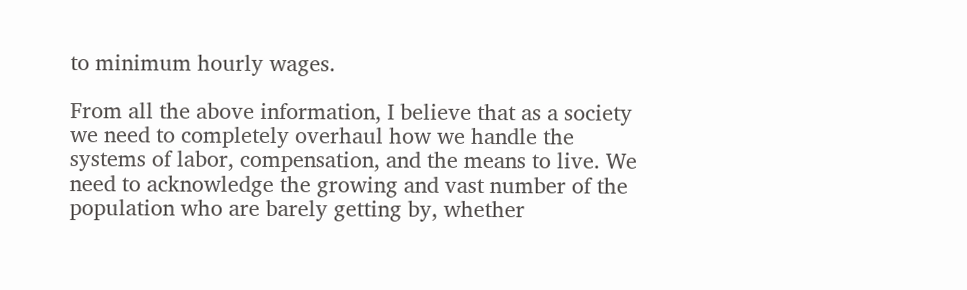to minimum hourly wages.

From all the above information, I believe that as a society we need to completely overhaul how we handle the systems of labor, compensation, and the means to live. We need to acknowledge the growing and vast number of the population who are barely getting by, whether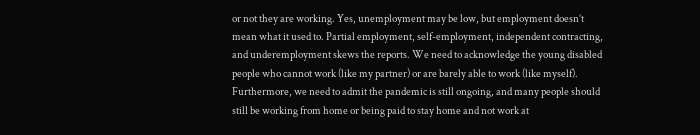or not they are working. Yes, unemployment may be low, but employment doesn’t mean what it used to. Partial employment, self-employment, independent contracting, and underemployment skews the reports. We need to acknowledge the young disabled people who cannot work (like my partner) or are barely able to work (like myself). Furthermore, we need to admit the pandemic is still ongoing, and many people should still be working from home or being paid to stay home and not work at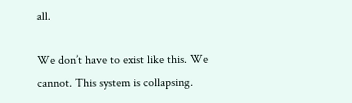all.

We don’t have to exist like this. We cannot. This system is collapsing.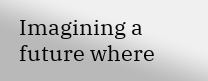Imagining a future where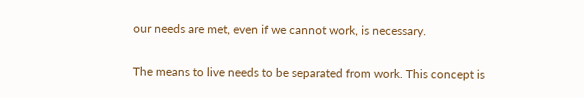our needs are met, even if we cannot work, is necessary.

The means to live needs to be separated from work. This concept is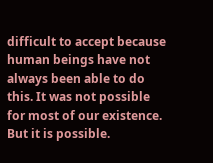difficult to accept because human beings have not always been able to do this. It was not possible for most of our existence. But it is possible.